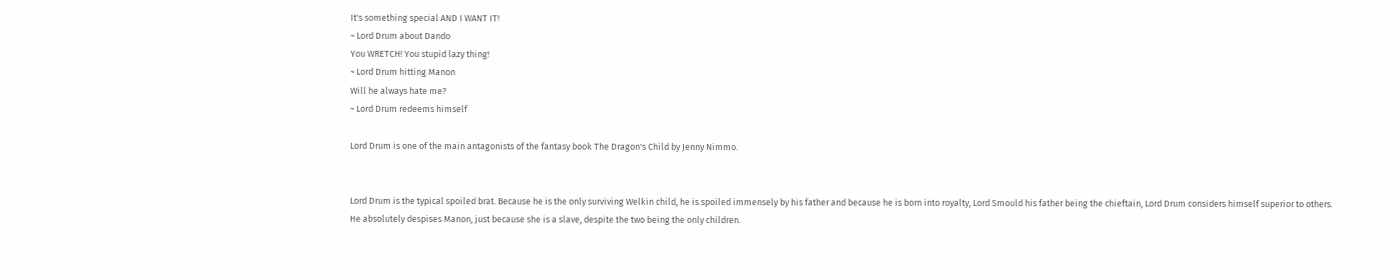It's something special AND I WANT IT!
~ Lord Drum about Dando
You WRETCH! You stupid lazy thing!
~ Lord Drum hitting Manon
Will he always hate me?
~ Lord Drum redeems himself

Lord Drum is one of the main antagonists of the fantasy book The Dragon's Child by Jenny Nimmo.


Lord Drum is the typical spoiled brat. Because he is the only surviving Welkin child, he is spoiled immensely by his father and because he is born into royalty, Lord Smould his father being the chieftain, Lord Drum considers himself superior to others. He absolutely despises Manon, just because she is a slave, despite the two being the only children.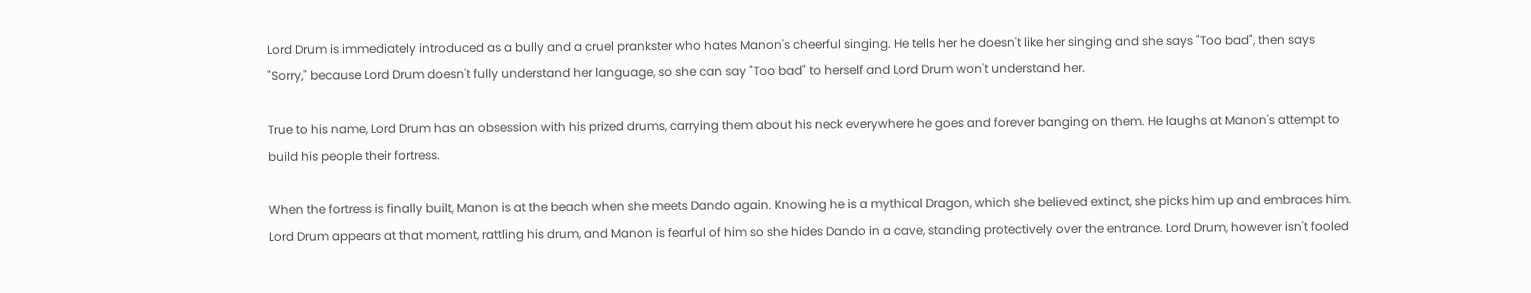Lord Drum is immediately introduced as a bully and a cruel prankster who hates Manon's cheerful singing. He tells her he doesn't like her singing and she says "Too bad", then says "Sorry," because Lord Drum doesn't fully understand her language, so she can say "Too bad" to herself and Lord Drum won't understand her.

True to his name, Lord Drum has an obsession with his prized drums, carrying them about his neck everywhere he goes and forever banging on them. He laughs at Manon's attempt to build his people their fortress.

When the fortress is finally built, Manon is at the beach when she meets Dando again. Knowing he is a mythical Dragon, which she believed extinct, she picks him up and embraces him. Lord Drum appears at that moment, rattling his drum, and Manon is fearful of him so she hides Dando in a cave, standing protectively over the entrance. Lord Drum, however isn't fooled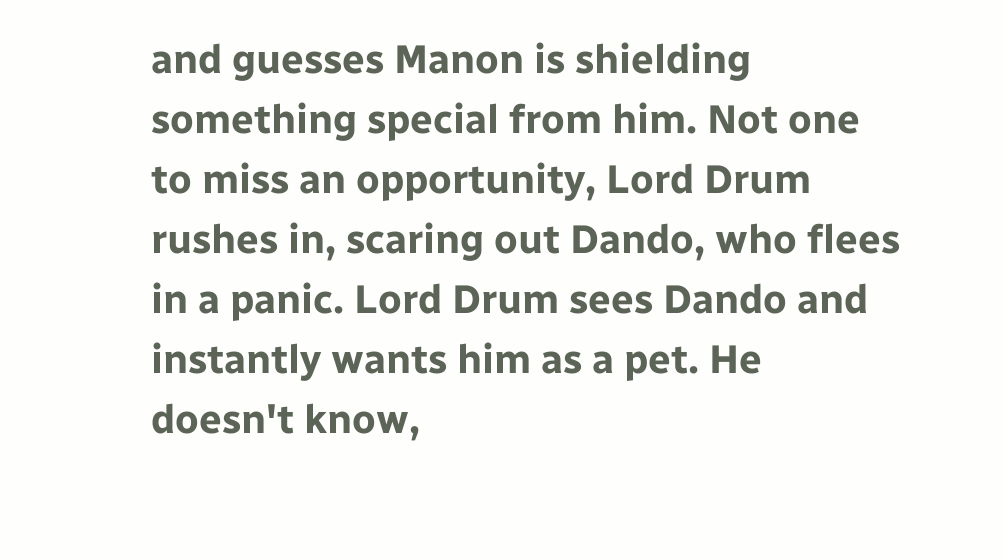and guesses Manon is shielding something special from him. Not one to miss an opportunity, Lord Drum rushes in, scaring out Dando, who flees in a panic. Lord Drum sees Dando and instantly wants him as a pet. He doesn't know,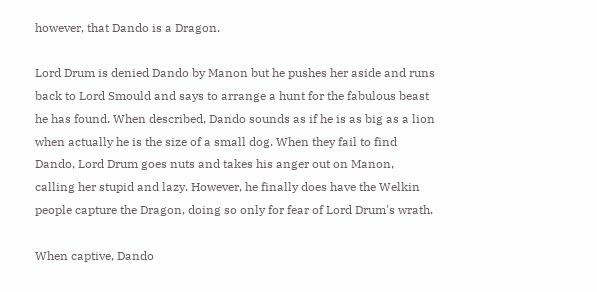however, that Dando is a Dragon.

Lord Drum is denied Dando by Manon but he pushes her aside and runs back to Lord Smould and says to arrange a hunt for the fabulous beast he has found. When described, Dando sounds as if he is as big as a lion when actually he is the size of a small dog. When they fail to find Dando, Lord Drum goes nuts and takes his anger out on Manon, calling her stupid and lazy. However, he finally does have the Welkin people capture the Dragon, doing so only for fear of Lord Drum's wrath.

When captive, Dando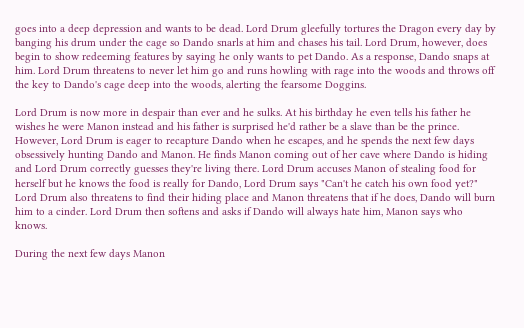goes into a deep depression and wants to be dead. Lord Drum gleefully tortures the Dragon every day by banging his drum under the cage so Dando snarls at him and chases his tail. Lord Drum, however, does begin to show redeeming features by saying he only wants to pet Dando. As a response, Dando snaps at him. Lord Drum threatens to never let him go and runs howling with rage into the woods and throws off the key to Dando's cage deep into the woods, alerting the fearsome Doggins.

Lord Drum is now more in despair than ever and he sulks. At his birthday he even tells his father he wishes he were Manon instead and his father is surprised he'd rather be a slave than be the prince. However, Lord Drum is eager to recapture Dando when he escapes, and he spends the next few days obsessively hunting Dando and Manon. He finds Manon coming out of her cave where Dando is hiding and Lord Drum correctly guesses they're living there. Lord Drum accuses Manon of stealing food for herself but he knows the food is really for Dando, Lord Drum says "Can't he catch his own food yet?" Lord Drum also threatens to find their hiding place and Manon threatens that if he does, Dando will burn him to a cinder. Lord Drum then softens and asks if Dando will always hate him, Manon says who knows.

During the next few days Manon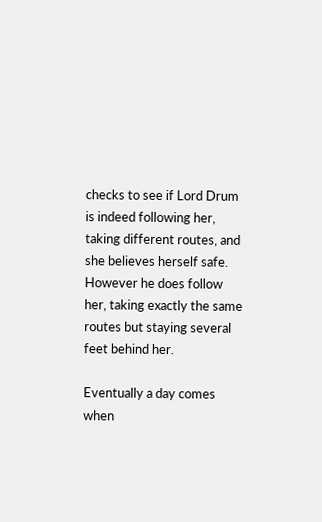checks to see if Lord Drum is indeed following her, taking different routes, and she believes herself safe. However he does follow her, taking exactly the same routes but staying several feet behind her.

Eventually a day comes when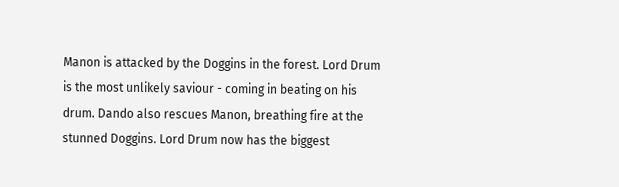Manon is attacked by the Doggins in the forest. Lord Drum is the most unlikely saviour - coming in beating on his drum. Dando also rescues Manon, breathing fire at the stunned Doggins. Lord Drum now has the biggest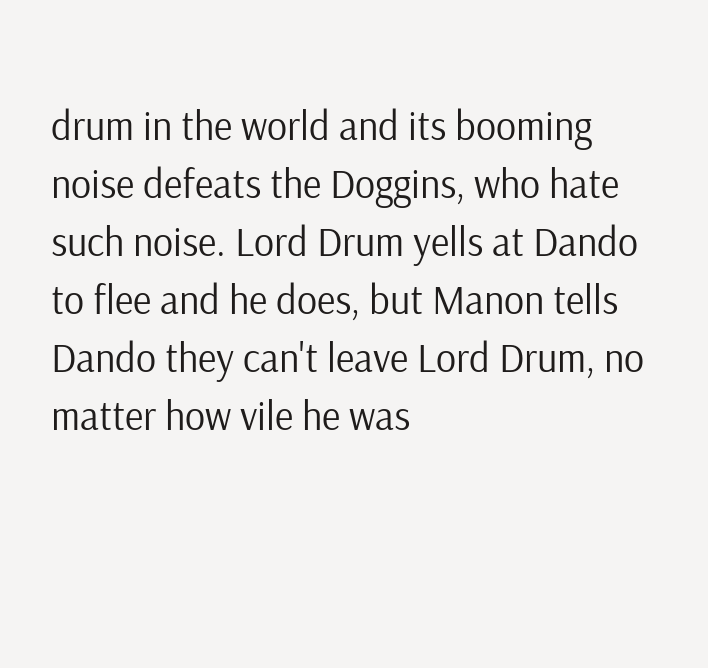drum in the world and its booming noise defeats the Doggins, who hate such noise. Lord Drum yells at Dando to flee and he does, but Manon tells Dando they can't leave Lord Drum, no matter how vile he was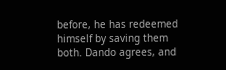before, he has redeemed himself by saving them both. Dando agrees, and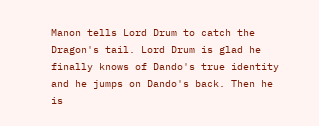Manon tells Lord Drum to catch the Dragon's tail. Lord Drum is glad he finally knows of Dando's true identity and he jumps on Dando's back. Then he is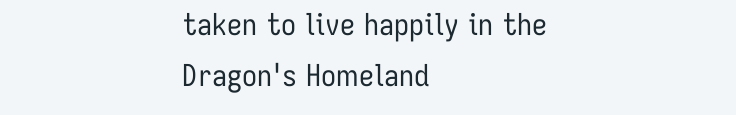taken to live happily in the Dragon's Homeland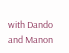with Dando and Manon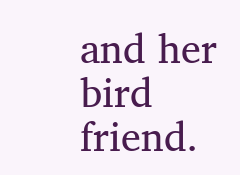and her bird friend.